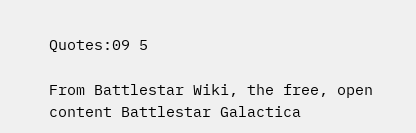Quotes:09 5

From Battlestar Wiki, the free, open content Battlestar Galactica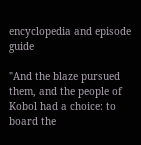encyclopedia and episode guide

"And the blaze pursued them, and the people of Kobol had a choice: to board the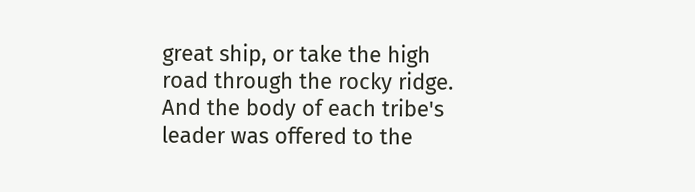great ship, or take the high road through the rocky ridge. And the body of each tribe's leader was offered to the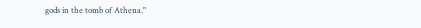gods in the tomb of Athena."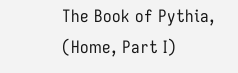The Book of Pythia, (Home, Part I)